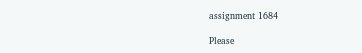assignment 1684

Please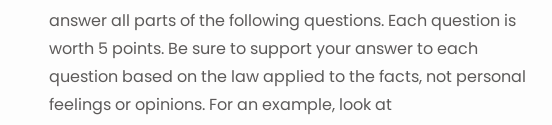answer all parts of the following questions. Each question is worth 5 points. Be sure to support your answer to each question based on the law applied to the facts, not personal feelings or opinions. For an example, look at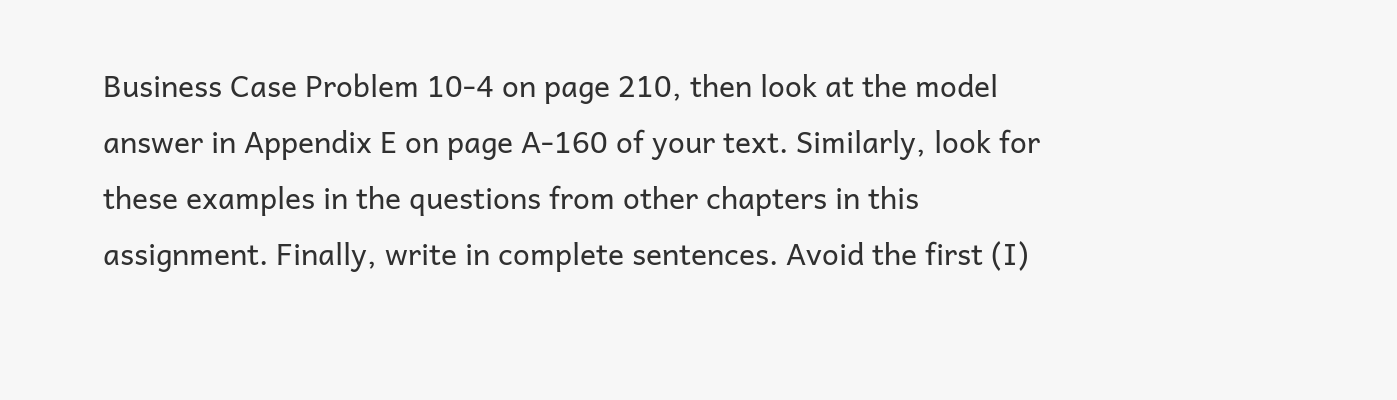Business Case Problem 10-4 on page 210, then look at the model answer in Appendix E on page A-160 of your text. Similarly, look for these examples in the questions from other chapters in this assignment. Finally, write in complete sentences. Avoid the first (I)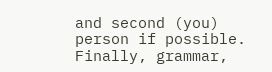and second (you) person if possible. Finally, grammar,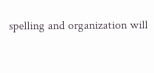spelling and organization will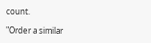count.

"Order a similar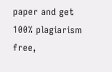paper and get 100% plagiarism free,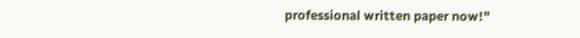professional written paper now!"